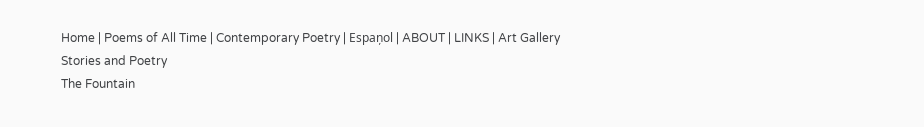Home | Poems of All Time | Contemporary Poetry | Espaņol | ABOUT | LINKS | Art Gallery
Stories and Poetry
The Fountain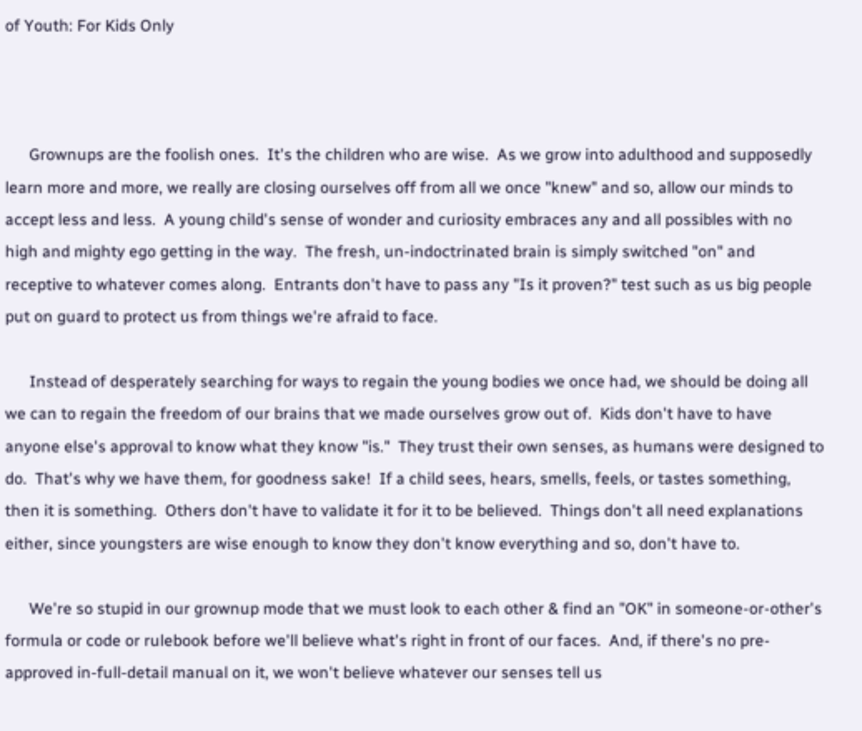of Youth: For Kids Only



      Grownups are the foolish ones.  It's the children who are wise.  As we grow into adulthood and supposedly learn more and more, we really are closing ourselves off from all we once "knew" and so, allow our minds to accept less and less.  A young child's sense of wonder and curiosity embraces any and all possibles with no high and mighty ego getting in the way.  The fresh, un-indoctrinated brain is simply switched "on" and receptive to whatever comes along.  Entrants don't have to pass any "Is it proven?" test such as us big people put on guard to protect us from things we're afraid to face.

      Instead of desperately searching for ways to regain the young bodies we once had, we should be doing all we can to regain the freedom of our brains that we made ourselves grow out of.  Kids don't have to have anyone else's approval to know what they know "is."  They trust their own senses, as humans were designed to do.  That's why we have them, for goodness sake!  If a child sees, hears, smells, feels, or tastes something, then it is something.  Others don't have to validate it for it to be believed.  Things don't all need explanations either, since youngsters are wise enough to know they don't know everything and so, don't have to.

      We're so stupid in our grownup mode that we must look to each other & find an "OK" in someone-or-other's formula or code or rulebook before we'll believe what's right in front of our faces.  And, if there's no pre-approved in-full-detail manual on it, we won't believe whatever our senses tell us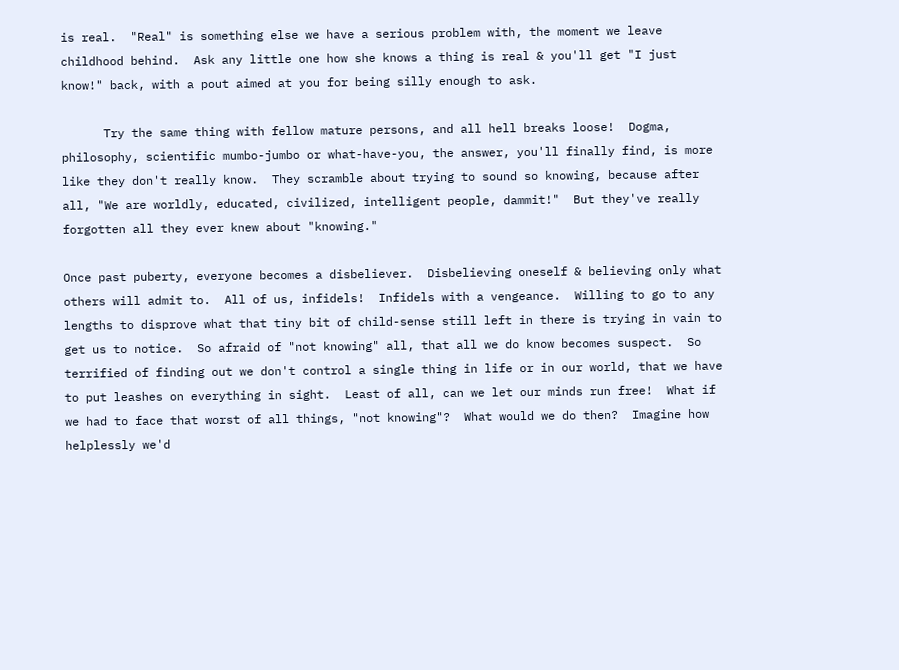is real.  "Real" is something else we have a serious problem with, the moment we leave childhood behind.  Ask any little one how she knows a thing is real & you'll get "I just know!" back, with a pout aimed at you for being silly enough to ask.

      Try the same thing with fellow mature persons, and all hell breaks loose!  Dogma, philosophy, scientific mumbo-jumbo or what-have-you, the answer, you'll finally find, is more like they don't really know.  They scramble about trying to sound so knowing, because after all, "We are worldly, educated, civilized, intelligent people, dammit!"  But they've really forgotten all they ever knew about "knowing."

Once past puberty, everyone becomes a disbeliever.  Disbelieving oneself & believing only what others will admit to.  All of us, infidels!  Infidels with a vengeance.  Willing to go to any lengths to disprove what that tiny bit of child-sense still left in there is trying in vain to get us to notice.  So afraid of "not knowing" all, that all we do know becomes suspect.  So terrified of finding out we don't control a single thing in life or in our world, that we have to put leashes on everything in sight.  Least of all, can we let our minds run free!  What if we had to face that worst of all things, "not knowing"?  What would we do then?  Imagine how helplessly we'd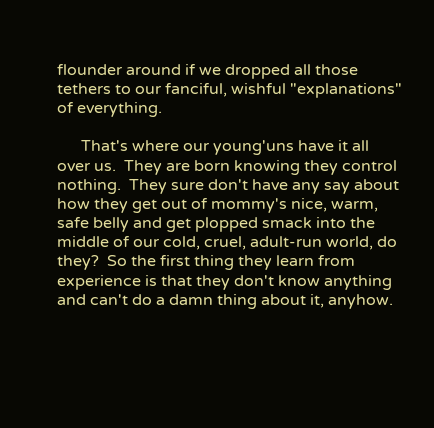flounder around if we dropped all those tethers to our fanciful, wishful "explanations" of everything.

      That's where our young'uns have it all over us.  They are born knowing they control nothing.  They sure don't have any say about how they get out of mommy's nice, warm, safe belly and get plopped smack into the middle of our cold, cruel, adult-run world, do they?  So the first thing they learn from experience is that they don't know anything and can't do a damn thing about it, anyhow.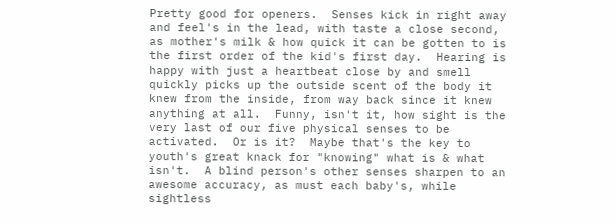Pretty good for openers.  Senses kick in right away and feel's in the lead, with taste a close second, as mother's milk & how quick it can be gotten to is the first order of the kid's first day.  Hearing is happy with just a heartbeat close by and smell quickly picks up the outside scent of the body it knew from the inside, from way back since it knew anything at all.  Funny, isn't it, how sight is the very last of our five physical senses to be activated.  Or is it?  Maybe that's the key to youth's great knack for "knowing" what is & what isn't.  A blind person's other senses sharpen to an awesome accuracy, as must each baby's, while sightless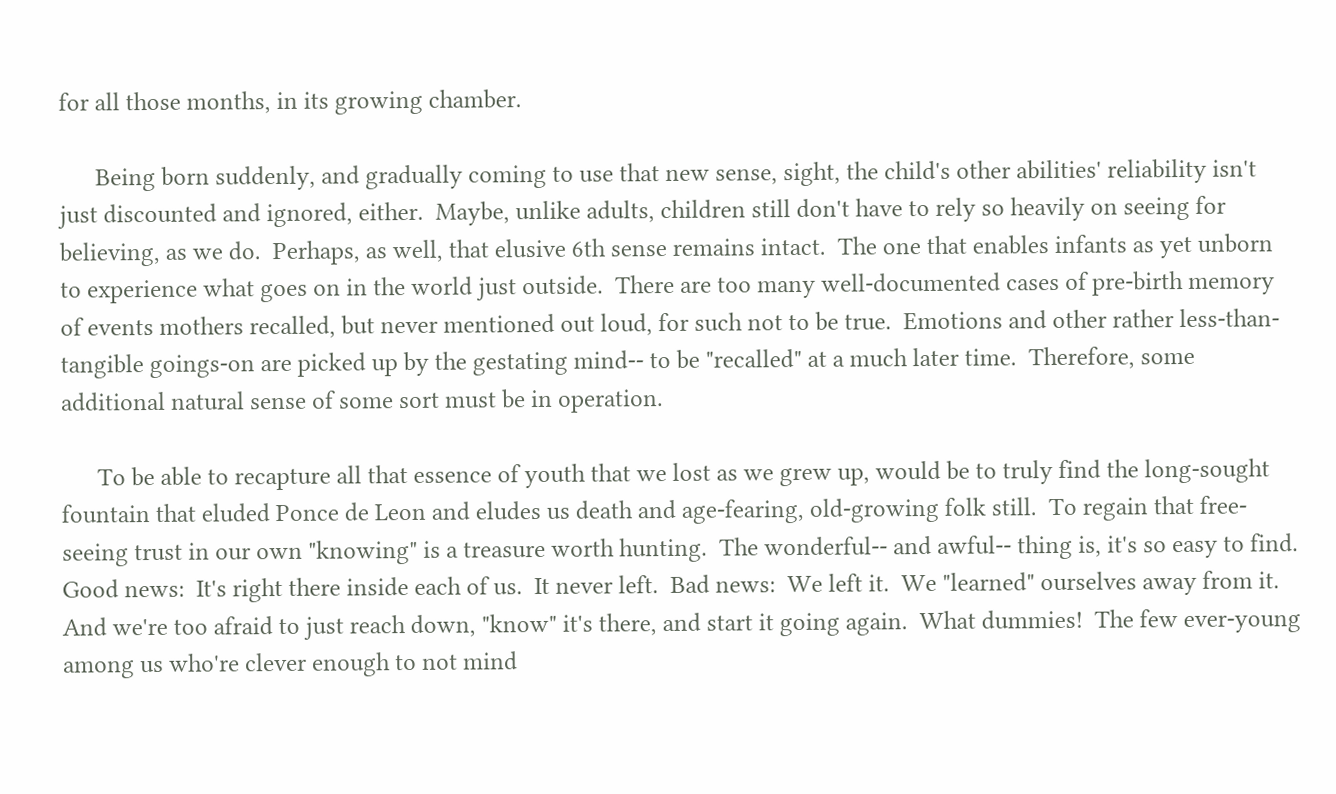for all those months, in its growing chamber.

      Being born suddenly, and gradually coming to use that new sense, sight, the child's other abilities' reliability isn't just discounted and ignored, either.  Maybe, unlike adults, children still don't have to rely so heavily on seeing for believing, as we do.  Perhaps, as well, that elusive 6th sense remains intact.  The one that enables infants as yet unborn to experience what goes on in the world just outside.  There are too many well-documented cases of pre-birth memory of events mothers recalled, but never mentioned out loud, for such not to be true.  Emotions and other rather less-than-tangible goings-on are picked up by the gestating mind-- to be "recalled" at a much later time.  Therefore, some additional natural sense of some sort must be in operation.

      To be able to recapture all that essence of youth that we lost as we grew up, would be to truly find the long-sought fountain that eluded Ponce de Leon and eludes us death and age-fearing, old-growing folk still.  To regain that free-seeing trust in our own "knowing" is a treasure worth hunting.  The wonderful-- and awful-- thing is, it's so easy to find.  Good news:  It's right there inside each of us.  It never left.  Bad news:  We left it.  We "learned" ourselves away from it.  And we're too afraid to just reach down, "know" it's there, and start it going again.  What dummies!  The few ever-young among us who're clever enough to not mind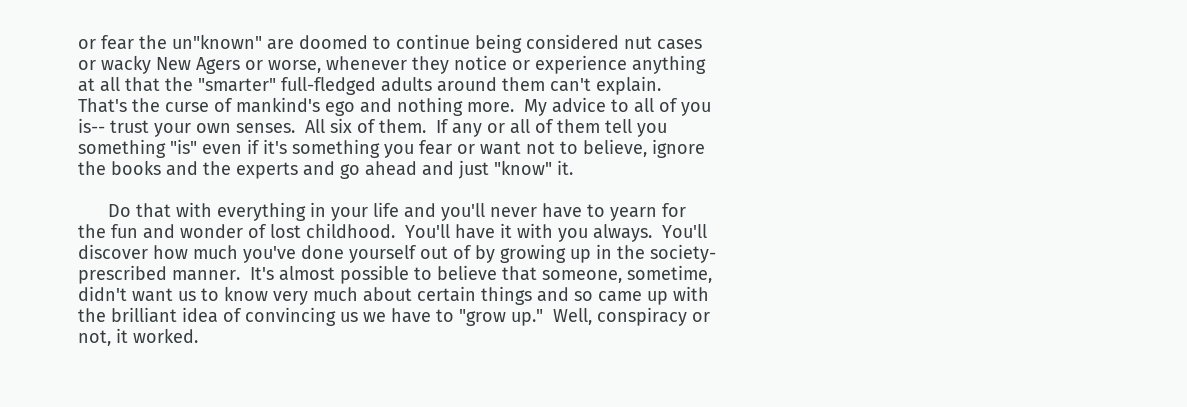or fear the un"known" are doomed to continue being considered nut cases or wacky New Agers or worse, whenever they notice or experience anything at all that the "smarter" full-fledged adults around them can't explain.  That's the curse of mankind's ego and nothing more.  My advice to all of you is-- trust your own senses.  All six of them.  If any or all of them tell you something "is" even if it's something you fear or want not to believe, ignore the books and the experts and go ahead and just "know" it.

      Do that with everything in your life and you'll never have to yearn for the fun and wonder of lost childhood.  You'll have it with you always.  You'll discover how much you've done yourself out of by growing up in the society-prescribed manner.  It's almost possible to believe that someone, sometime, didn't want us to know very much about certain things and so came up with the brilliant idea of convincing us we have to "grow up."  Well, conspiracy or not, it worked.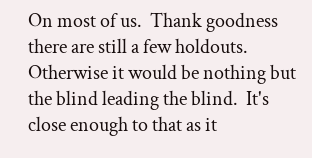On most of us.  Thank goodness there are still a few holdouts.  Otherwise it would be nothing but the blind leading the blind.  It's close enough to that as it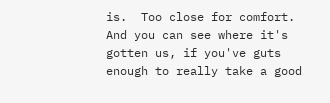is.  Too close for comfort.  And you can see where it's gotten us, if you've guts enough to really take a good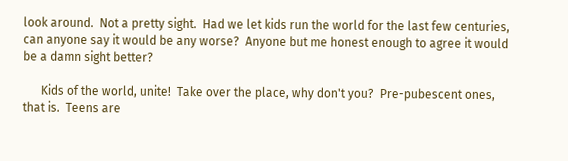look around.  Not a pretty sight.  Had we let kids run the world for the last few centuries, can anyone say it would be any worse?  Anyone but me honest enough to agree it would be a damn sight better?

      Kids of the world, unite!  Take over the place, why don't you?  Pre-pubescent ones, that is.  Teens are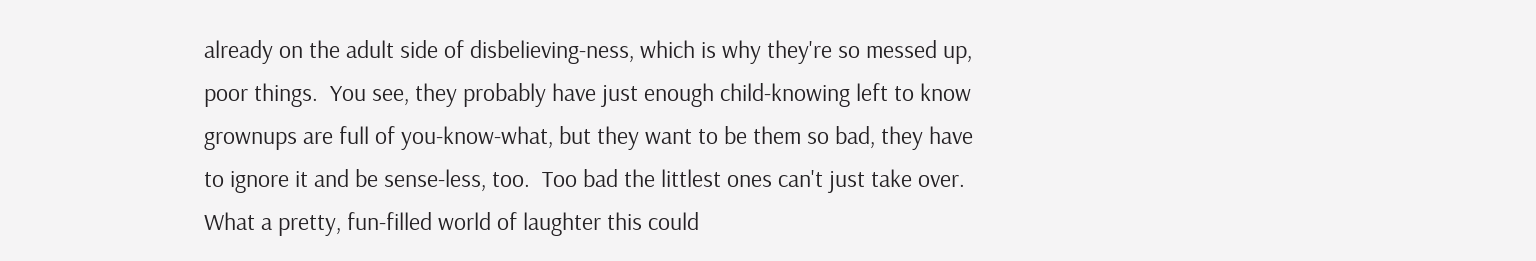already on the adult side of disbelieving-ness, which is why they're so messed up, poor things.  You see, they probably have just enough child-knowing left to know grownups are full of you-know-what, but they want to be them so bad, they have to ignore it and be sense-less, too.  Too bad the littlest ones can't just take over.  What a pretty, fun-filled world of laughter this could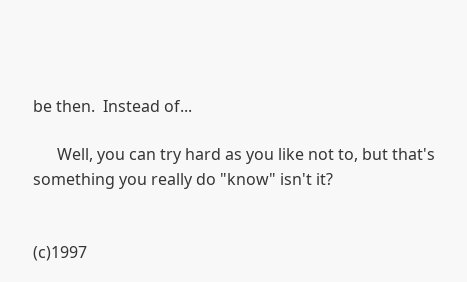be then.  Instead of...

      Well, you can try hard as you like not to, but that's something you really do "know" isn't it?


(c)1997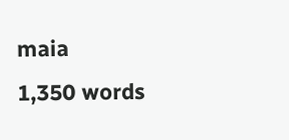maia                                                                                                 1,350 words